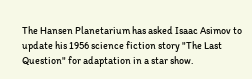The Hansen Planetarium has asked Isaac Asimov to update his 1956 science fiction story "The Last Question" for adaptation in a star show.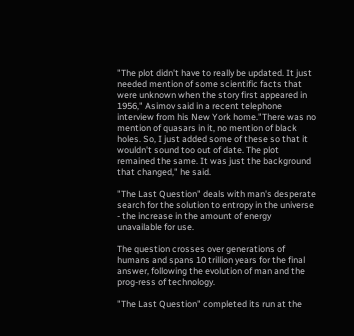"The plot didn't have to really be updated. It just needed mention of some scientific facts that were unknown when the story first appeared in 1956," Asimov said in a recent telephone interview from his New York home."There was no mention of quasars in it, no mention of black holes. So, I just added some of these so that it wouldn't sound too out of date. The plot remained the same. It was just the background that changed," he said.

"The Last Question" deals with man's desperate search for the solution to entropy in the universe - the increase in the amount of energy unavailable for use.

The question crosses over generations of humans and spans 10 trillion years for the final answer, following the evolution of man and the prog-ress of technology.

"The Last Question" completed its run at the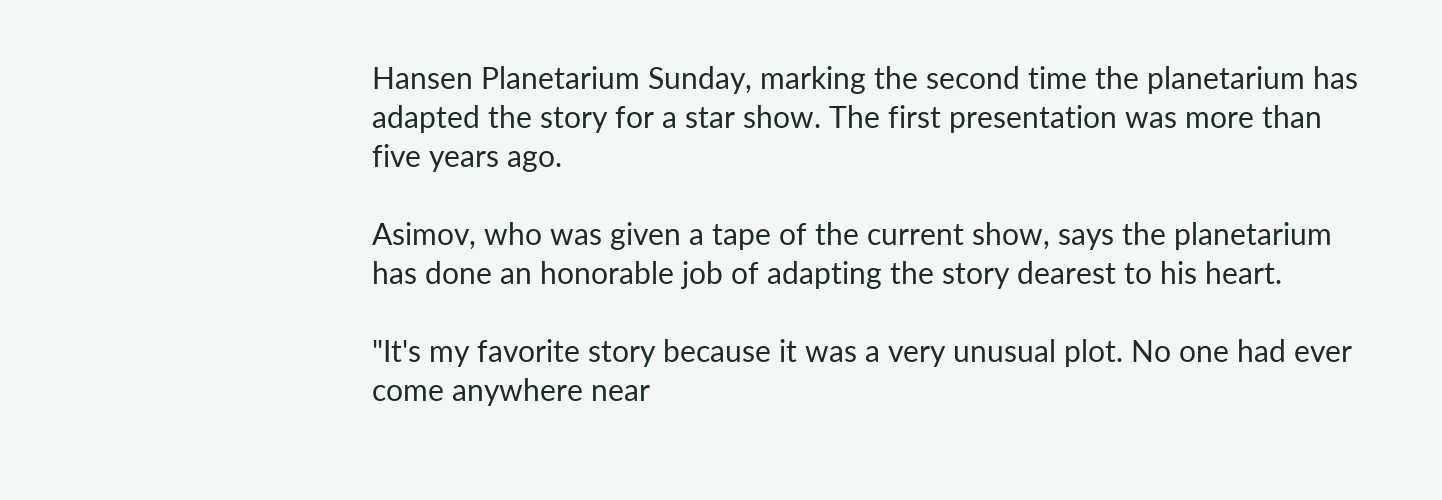Hansen Planetarium Sunday, marking the second time the planetarium has adapted the story for a star show. The first presentation was more than five years ago.

Asimov, who was given a tape of the current show, says the planetarium has done an honorable job of adapting the story dearest to his heart.

"It's my favorite story because it was a very unusual plot. No one had ever come anywhere near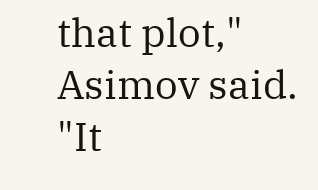that plot," Asimov said. "It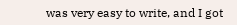was very easy to write, and I got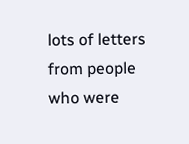lots of letters from people who were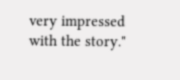very impressed with the story."